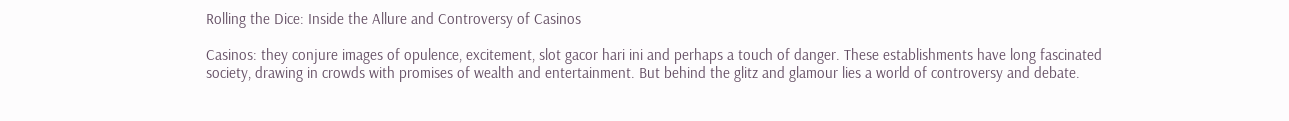Rolling the Dice: Inside the Allure and Controversy of Casinos

Casinos: they conjure images of opulence, excitement, slot gacor hari ini and perhaps a touch of danger. These establishments have long fascinated society, drawing in crowds with promises of wealth and entertainment. But behind the glitz and glamour lies a world of controversy and debate.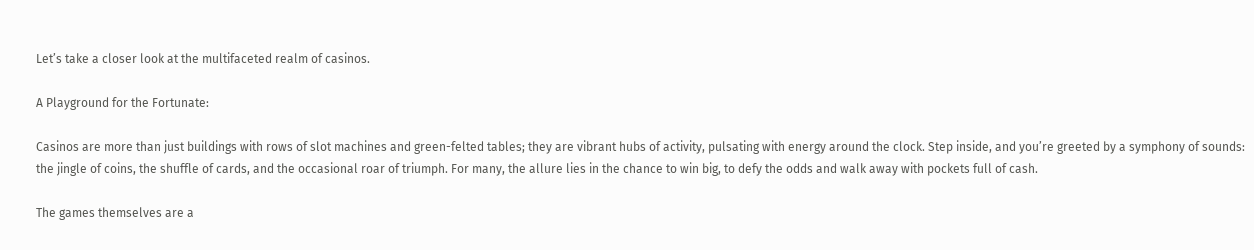Let’s take a closer look at the multifaceted realm of casinos.

A Playground for the Fortunate:

Casinos are more than just buildings with rows of slot machines and green-felted tables; they are vibrant hubs of activity, pulsating with energy around the clock. Step inside, and you’re greeted by a symphony of sounds: the jingle of coins, the shuffle of cards, and the occasional roar of triumph. For many, the allure lies in the chance to win big, to defy the odds and walk away with pockets full of cash.

The games themselves are a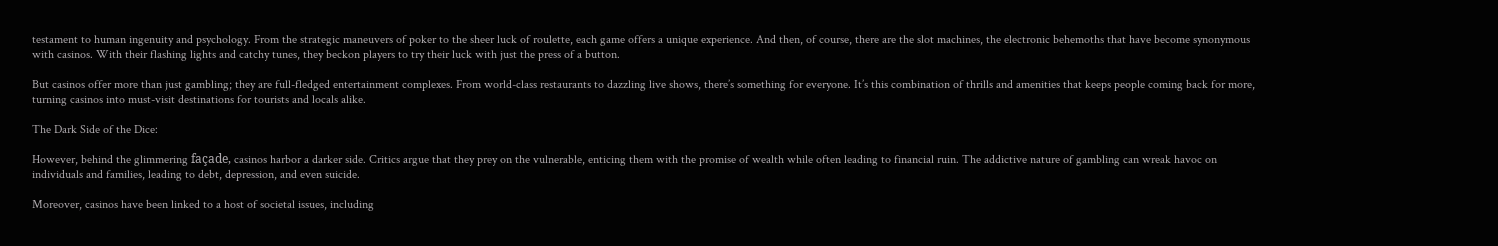testament to human ingenuity and psychology. From the strategic maneuvers of poker to the sheer luck of roulette, each game offers a unique experience. And then, of course, there are the slot machines, the electronic behemoths that have become synonymous with casinos. With their flashing lights and catchy tunes, they beckon players to try their luck with just the press of a button.

But casinos offer more than just gambling; they are full-fledged entertainment complexes. From world-class restaurants to dazzling live shows, there’s something for everyone. It’s this combination of thrills and amenities that keeps people coming back for more, turning casinos into must-visit destinations for tourists and locals alike.

The Dark Side of the Dice:

However, behind the glimmering façade, casinos harbor a darker side. Critics argue that they prey on the vulnerable, enticing them with the promise of wealth while often leading to financial ruin. The addictive nature of gambling can wreak havoc on individuals and families, leading to debt, depression, and even suicide.

Moreover, casinos have been linked to a host of societal issues, including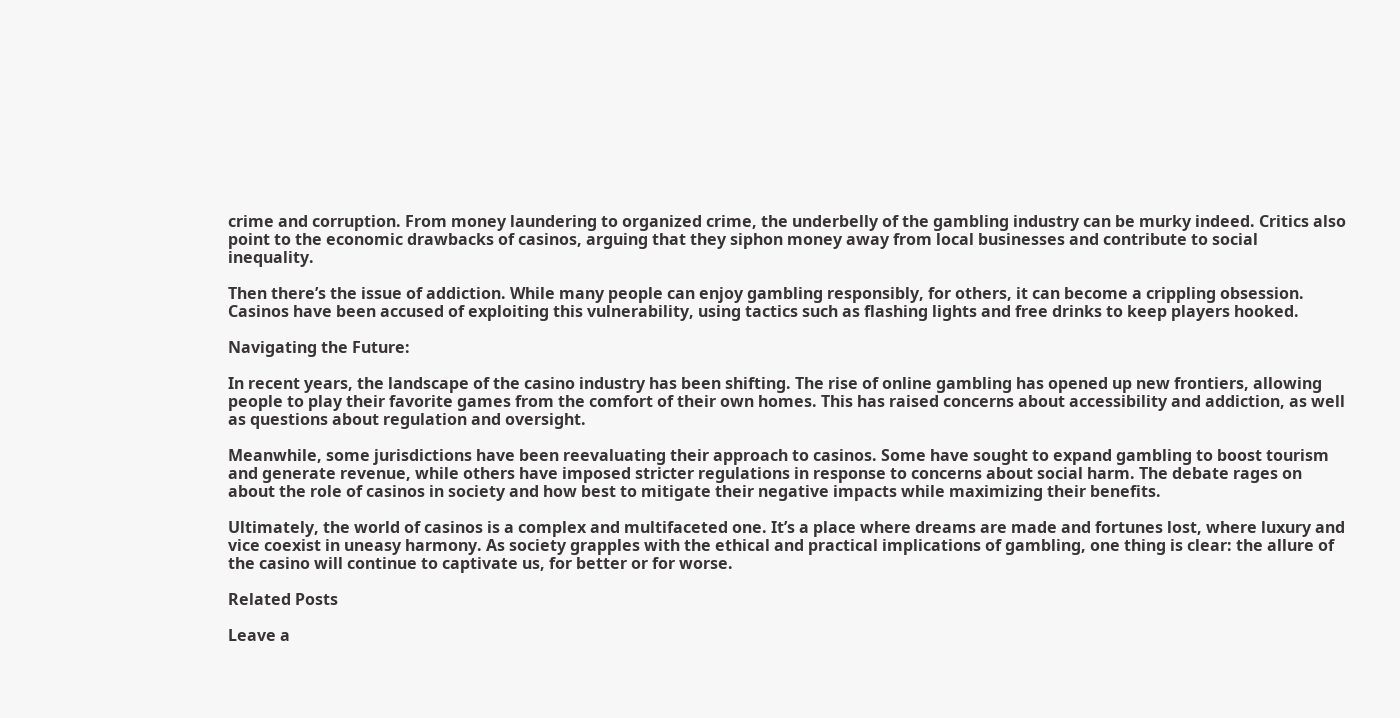crime and corruption. From money laundering to organized crime, the underbelly of the gambling industry can be murky indeed. Critics also point to the economic drawbacks of casinos, arguing that they siphon money away from local businesses and contribute to social inequality.

Then there’s the issue of addiction. While many people can enjoy gambling responsibly, for others, it can become a crippling obsession. Casinos have been accused of exploiting this vulnerability, using tactics such as flashing lights and free drinks to keep players hooked.

Navigating the Future:

In recent years, the landscape of the casino industry has been shifting. The rise of online gambling has opened up new frontiers, allowing people to play their favorite games from the comfort of their own homes. This has raised concerns about accessibility and addiction, as well as questions about regulation and oversight.

Meanwhile, some jurisdictions have been reevaluating their approach to casinos. Some have sought to expand gambling to boost tourism and generate revenue, while others have imposed stricter regulations in response to concerns about social harm. The debate rages on about the role of casinos in society and how best to mitigate their negative impacts while maximizing their benefits.

Ultimately, the world of casinos is a complex and multifaceted one. It’s a place where dreams are made and fortunes lost, where luxury and vice coexist in uneasy harmony. As society grapples with the ethical and practical implications of gambling, one thing is clear: the allure of the casino will continue to captivate us, for better or for worse.

Related Posts

Leave a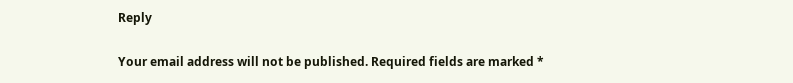Reply

Your email address will not be published. Required fields are marked *